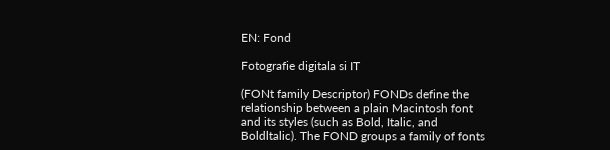EN: Fond

Fotografie digitala si IT

(FONt family Descriptor) FONDs define the relationship between a plain Macintosh font and its styles (such as Bold, Italic, and Boldltalic). The FOND groups a family of fonts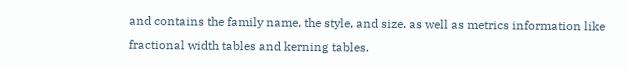and contains the family name, the style, and size. as well as metrics information like fractional width tables and kerning tables.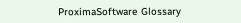ProximaSoftware Glossary